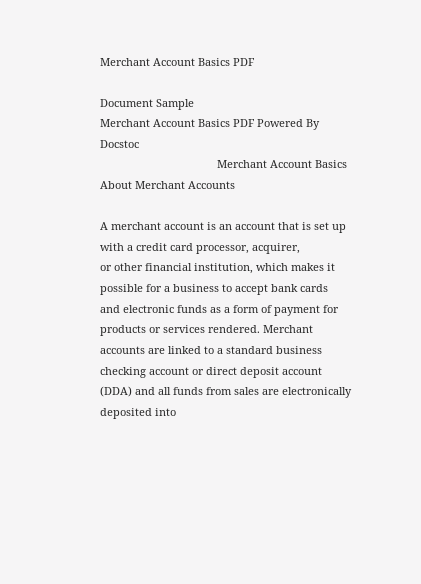Merchant Account Basics PDF

Document Sample
Merchant Account Basics PDF Powered By Docstoc
                                       Merchant Account Basics
About Merchant Accounts

A merchant account is an account that is set up with a credit card processor, acquirer,
or other financial institution, which makes it possible for a business to accept bank cards
and electronic funds as a form of payment for products or services rendered. Merchant
accounts are linked to a standard business checking account or direct deposit account
(DDA) and all funds from sales are electronically deposited into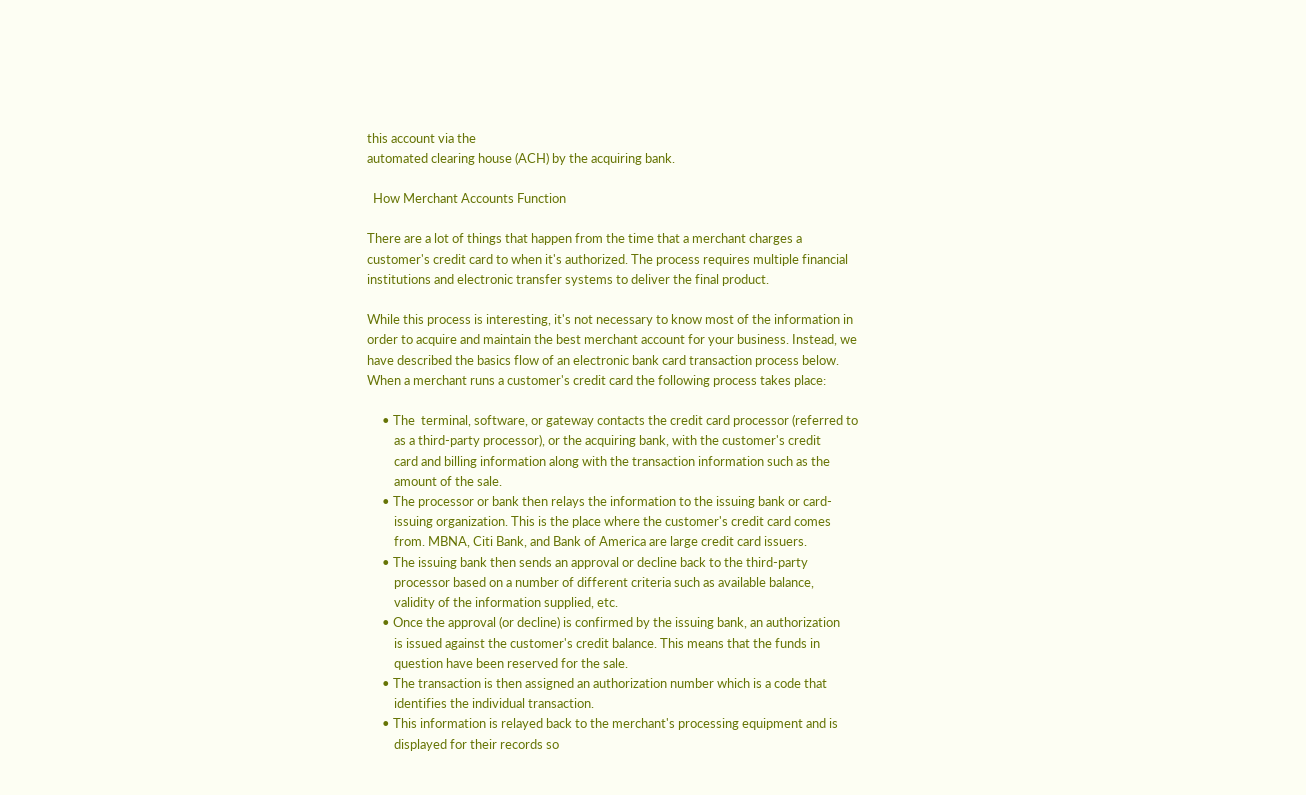this account via the
automated clearing house (ACH) by the acquiring bank.

  How Merchant Accounts Function

There are a lot of things that happen from the time that a merchant charges a
customer's credit card to when it's authorized. The process requires multiple financial
institutions and electronic transfer systems to deliver the final product.

While this process is interesting, it's not necessary to know most of the information in
order to acquire and maintain the best merchant account for your business. Instead, we
have described the basics flow of an electronic bank card transaction process below.
When a merchant runs a customer's credit card the following process takes place:

     • The  terminal, software, or gateway contacts the credit card processor (referred to
         as a third-party processor), or the acquiring bank, with the customer's credit
         card and billing information along with the transaction information such as the
         amount of the sale.
     • The processor or bank then relays the information to the issuing bank or card-
         issuing organization. This is the place where the customer's credit card comes
         from. MBNA, Citi Bank, and Bank of America are large credit card issuers.
     • The issuing bank then sends an approval or decline back to the third-party
         processor based on a number of different criteria such as available balance,
         validity of the information supplied, etc.
     • Once the approval (or decline) is confirmed by the issuing bank, an authorization
         is issued against the customer's credit balance. This means that the funds in
         question have been reserved for the sale.
     • The transaction is then assigned an authorization number which is a code that
         identifies the individual transaction.
     • This information is relayed back to the merchant's processing equipment and is
         displayed for their records so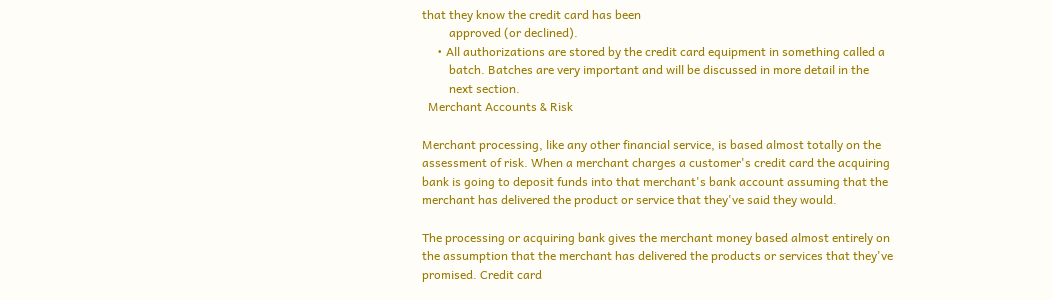that they know the credit card has been
         approved (or declined).
     • All authorizations are stored by the credit card equipment in something called a
         batch. Batches are very important and will be discussed in more detail in the
         next section.
  Merchant Accounts & Risk

Merchant processing, like any other financial service, is based almost totally on the
assessment of risk. When a merchant charges a customer's credit card the acquiring
bank is going to deposit funds into that merchant's bank account assuming that the
merchant has delivered the product or service that they've said they would.

The processing or acquiring bank gives the merchant money based almost entirely on
the assumption that the merchant has delivered the products or services that they've
promised. Credit card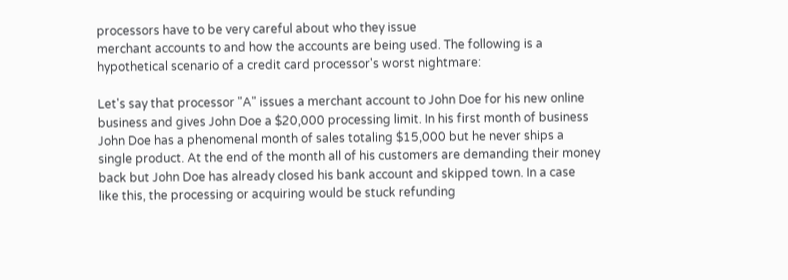processors have to be very careful about who they issue
merchant accounts to and how the accounts are being used. The following is a
hypothetical scenario of a credit card processor's worst nightmare:

Let's say that processor "A" issues a merchant account to John Doe for his new online
business and gives John Doe a $20,000 processing limit. In his first month of business
John Doe has a phenomenal month of sales totaling $15,000 but he never ships a
single product. At the end of the month all of his customers are demanding their money
back but John Doe has already closed his bank account and skipped town. In a case
like this, the processing or acquiring would be stuck refunding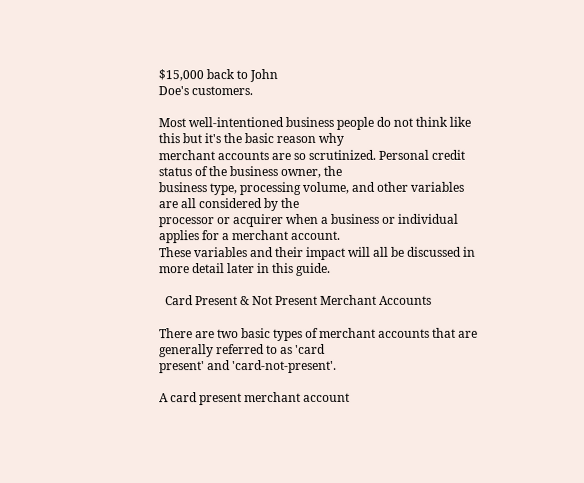$15,000 back to John
Doe's customers.

Most well-intentioned business people do not think like this but it's the basic reason why
merchant accounts are so scrutinized. Personal credit status of the business owner, the
business type, processing volume, and other variables are all considered by the
processor or acquirer when a business or individual applies for a merchant account.
These variables and their impact will all be discussed in more detail later in this guide.

  Card Present & Not Present Merchant Accounts

There are two basic types of merchant accounts that are generally referred to as 'card
present' and 'card-not-present'.

A card present merchant account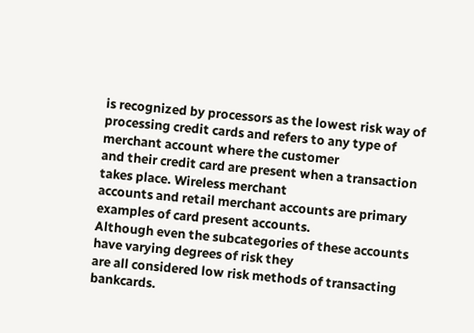is recognized by processors as the lowest risk way of
processing credit cards and refers to any type of merchant account where the customer
and their credit card are present when a transaction takes place. Wireless merchant
accounts and retail merchant accounts are primary examples of card present accounts.
Although even the subcategories of these accounts have varying degrees of risk they
are all considered low risk methods of transacting bankcards.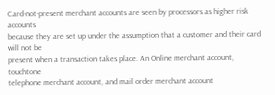Card-not-present merchant accounts are seen by processors as higher risk accounts
because they are set up under the assumption that a customer and their card will not be
present when a transaction takes place. An Online merchant account, touchtone
telephone merchant account, and mail order merchant account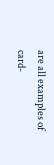are all examples of
card-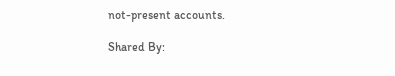not-present accounts.

Shared By: